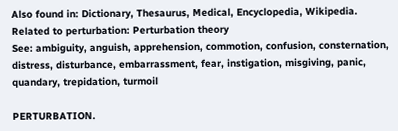Also found in: Dictionary, Thesaurus, Medical, Encyclopedia, Wikipedia.
Related to perturbation: Perturbation theory
See: ambiguity, anguish, apprehension, commotion, confusion, consternation, distress, disturbance, embarrassment, fear, instigation, misgiving, panic, quandary, trepidation, turmoil

PERTURBATION.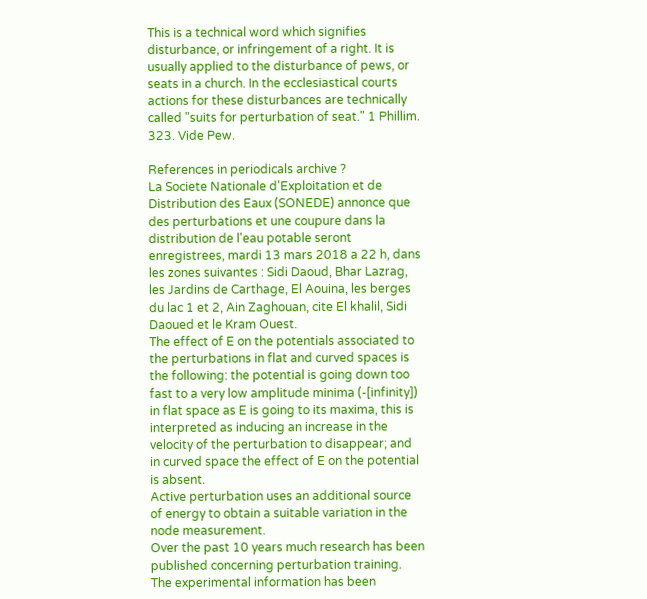This is a technical word which signifies disturbance, or infringement of a right. It is usually applied to the disturbance of pews, or seats in a church. In the ecclesiastical courts actions for these disturbances are technically called "suits for perturbation of seat." 1 Phillim. 323. Vide Pew.

References in periodicals archive ?
La Societe Nationale d'Exploitation et de Distribution des Eaux (SONEDE) annonce que des perturbations et une coupure dans la distribution de l'eau potable seront enregistrees, mardi 13 mars 2018 a 22 h, dans les zones suivantes : Sidi Daoud, Bhar Lazrag, les Jardins de Carthage, El Aouina, les berges du lac 1 et 2, Ain Zaghouan, cite El khalil, Sidi Daoued et le Kram Ouest.
The effect of E on the potentials associated to the perturbations in flat and curved spaces is the following: the potential is going down too fast to a very low amplitude minima (-[infinity]) in flat space as E is going to its maxima, this is interpreted as inducing an increase in the velocity of the perturbation to disappear; and in curved space the effect of E on the potential is absent.
Active perturbation uses an additional source of energy to obtain a suitable variation in the node measurement.
Over the past 10 years much research has been published concerning perturbation training.
The experimental information has been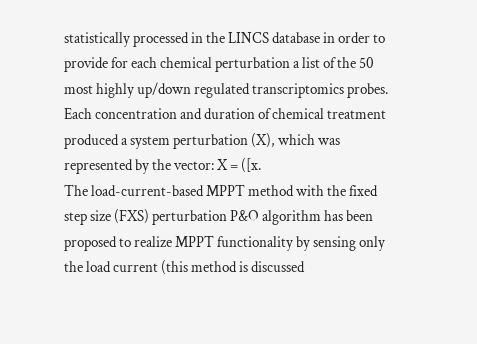statistically processed in the LINCS database in order to provide for each chemical perturbation a list of the 50 most highly up/down regulated transcriptomics probes.
Each concentration and duration of chemical treatment produced a system perturbation (X), which was represented by the vector: X = ([x.
The load-current-based MPPT method with the fixed step size (FXS) perturbation P&O algorithm has been proposed to realize MPPT functionality by sensing only the load current (this method is discussed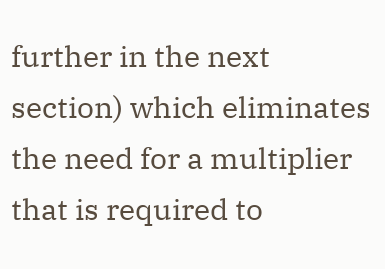further in the next section) which eliminates the need for a multiplier that is required to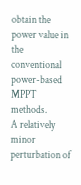obtain the power value in the conventional power-based MPPT methods.
A relatively minor perturbation of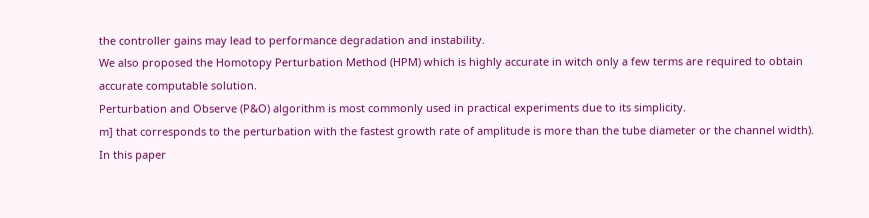the controller gains may lead to performance degradation and instability.
We also proposed the Homotopy Perturbation Method (HPM) which is highly accurate in witch only a few terms are required to obtain accurate computable solution.
Perturbation and Observe (P&O) algorithm is most commonly used in practical experiments due to its simplicity.
m] that corresponds to the perturbation with the fastest growth rate of amplitude is more than the tube diameter or the channel width).
In this paper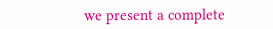we present a complete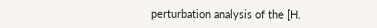perturbation analysis of the [H.